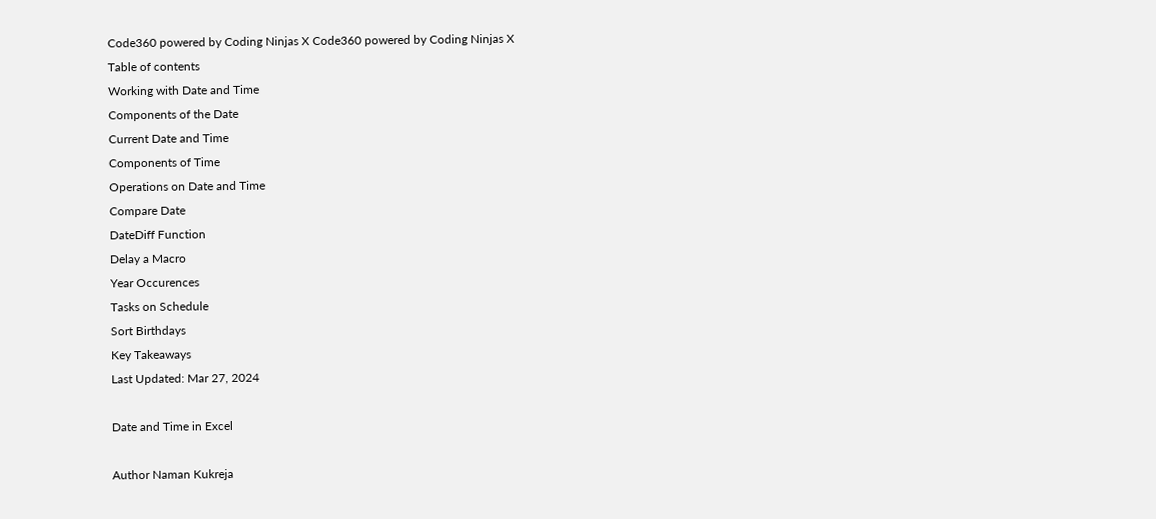Code360 powered by Coding Ninjas X Code360 powered by Coding Ninjas X
Table of contents
Working with Date and Time
Components of the Date
Current Date and Time
Components of Time
Operations on Date and Time
Compare Date
DateDiff Function
Delay a Macro
Year Occurences
Tasks on Schedule
Sort Birthdays
Key Takeaways
Last Updated: Mar 27, 2024

Date and Time in Excel

Author Naman Kukreja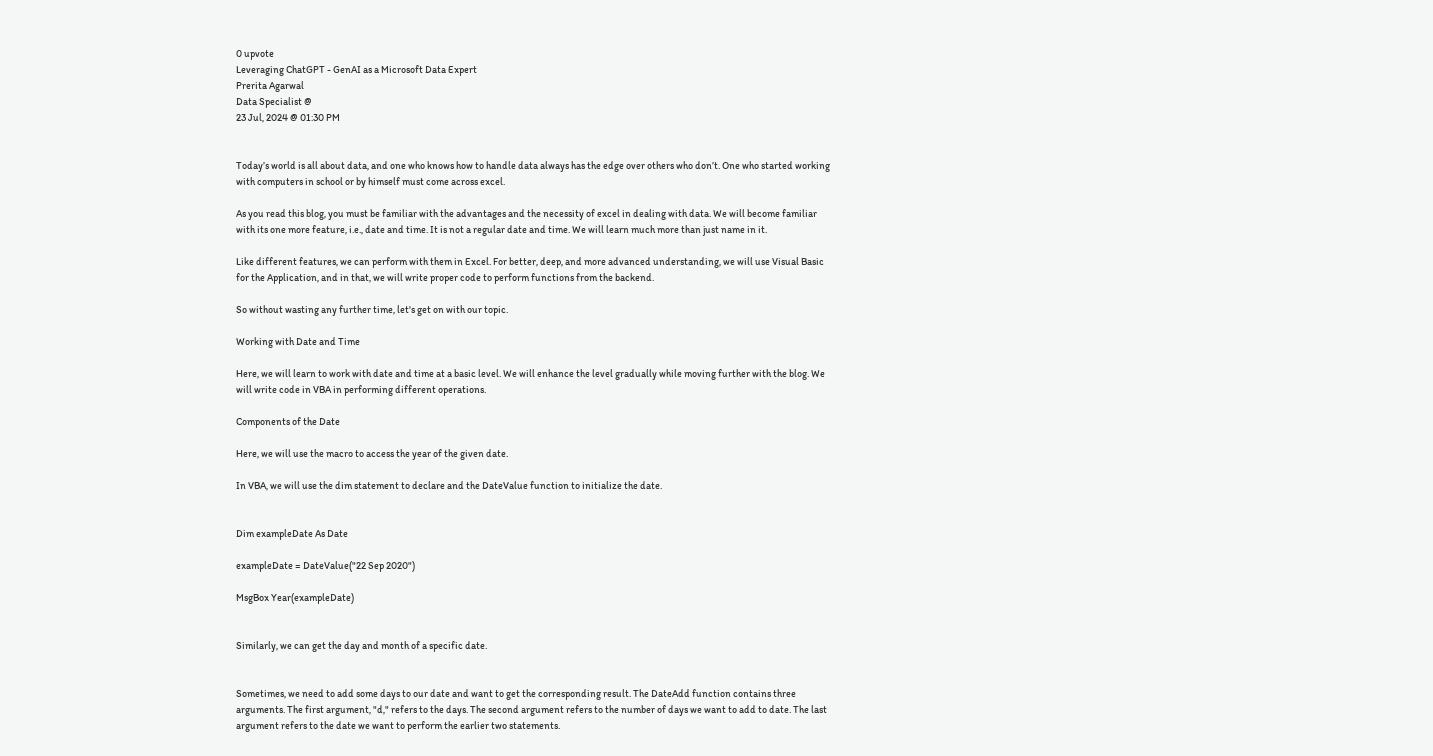0 upvote
Leveraging ChatGPT - GenAI as a Microsoft Data Expert
Prerita Agarwal
Data Specialist @
23 Jul, 2024 @ 01:30 PM


Today’s world is all about data, and one who knows how to handle data always has the edge over others who don’t. One who started working with computers in school or by himself must come across excel.

As you read this blog, you must be familiar with the advantages and the necessity of excel in dealing with data. We will become familiar with its one more feature, i.e., date and time. It is not a regular date and time. We will learn much more than just name in it.

Like different features, we can perform with them in Excel. For better, deep, and more advanced understanding, we will use Visual Basic for the Application, and in that, we will write proper code to perform functions from the backend.

So without wasting any further time, let's get on with our topic.

Working with Date and Time

Here, we will learn to work with date and time at a basic level. We will enhance the level gradually while moving further with the blog. We will write code in VBA in performing different operations.

Components of the Date

Here, we will use the macro to access the year of the given date.

In VBA, we will use the dim statement to declare and the DateValue function to initialize the date.


Dim exampleDate As Date

exampleDate = DateValue("22 Sep 2020")

MsgBox Year(exampleDate)


Similarly, we can get the day and month of a specific date.


Sometimes, we need to add some days to our date and want to get the corresponding result. The DateAdd function contains three arguments. The first argument, "d," refers to the days. The second argument refers to the number of days we want to add to date. The last argument refers to the date we want to perform the earlier two statements.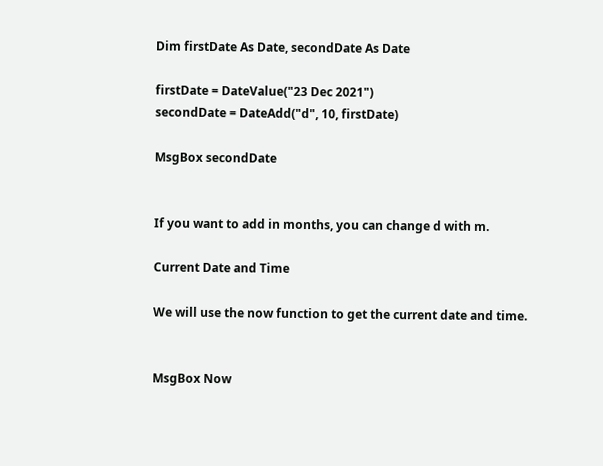Dim firstDate As Date, secondDate As Date

firstDate = DateValue("23 Dec 2021")
secondDate = DateAdd("d", 10, firstDate)

MsgBox secondDate


If you want to add in months, you can change d with m.

Current Date and Time

We will use the now function to get the current date and time.


MsgBox Now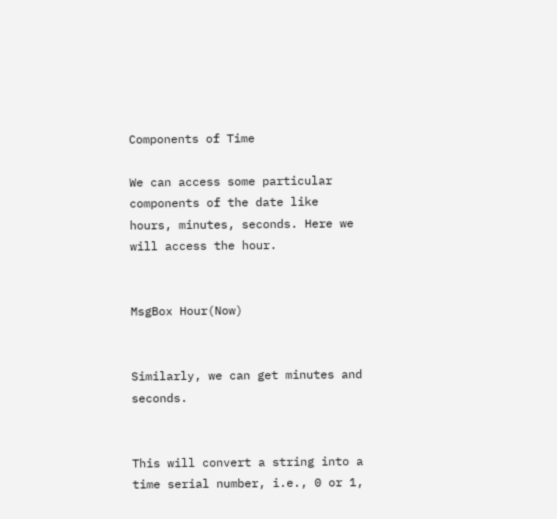Components of Time

We can access some particular components of the date like hours, minutes, seconds. Here we will access the hour.


MsgBox Hour(Now)


Similarly, we can get minutes and seconds.


This will convert a string into a time serial number, i.e., 0 or 1,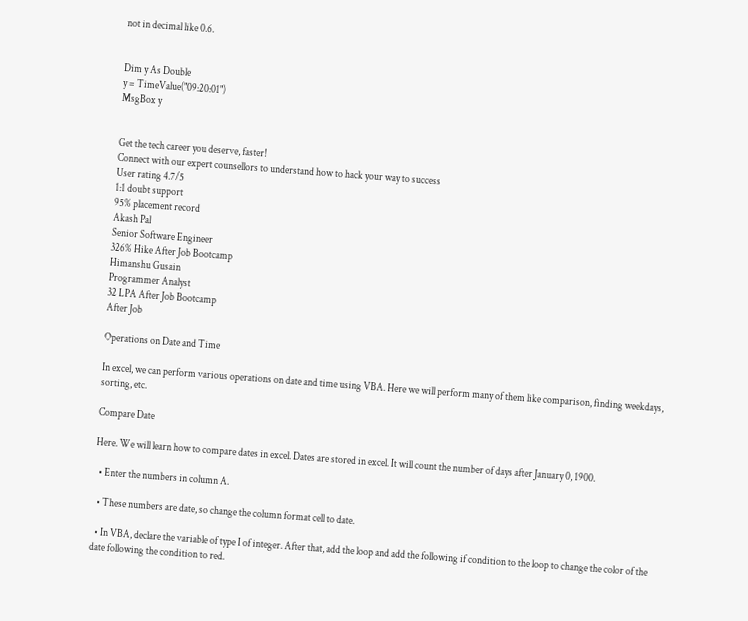not in decimal like 0.6.


Dim y As Double
y = TimeValue("09:20:01")
MsgBox y


Get the tech career you deserve, faster!
Connect with our expert counsellors to understand how to hack your way to success
User rating 4.7/5
1:1 doubt support
95% placement record
Akash Pal
Senior Software Engineer
326% Hike After Job Bootcamp
Himanshu Gusain
Programmer Analyst
32 LPA After Job Bootcamp
After Job

Operations on Date and Time

In excel, we can perform various operations on date and time using VBA. Here we will perform many of them like comparison, finding weekdays, sorting, etc.

Compare Date

Here. We will learn how to compare dates in excel. Dates are stored in excel. It will count the number of days after January 0, 1900.

  • Enter the numbers in column A.

  • These numbers are date, so change the column format cell to date.

  • In VBA, declare the variable of type I of integer. After that, add the loop and add the following if condition to the loop to change the color of the date following the condition to red.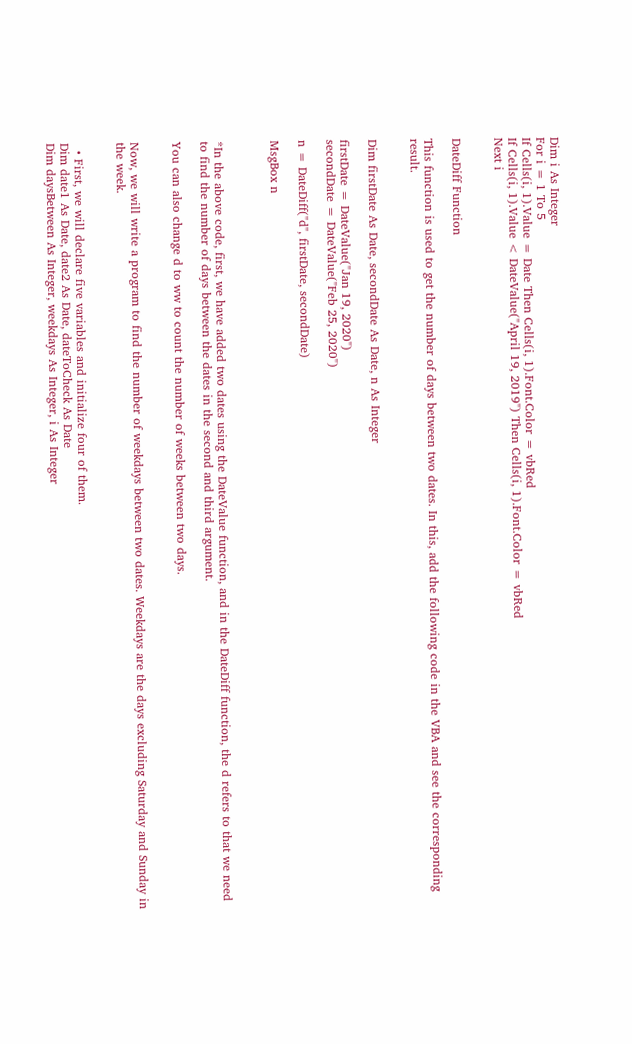Dim i As Integer
For i = 1 To 5
If Cells(i, 1).Value = Date Then Cells(i, 1).Font.Color = vbRed
If Cells(i, 1).Value < DateValue("April 19, 2019") Then Cells(i, 1).Font.Color = vbRed
Next i


DateDiff Function

This function is used to get the number of days between two dates. In this, add the following code in the VBA and see the corresponding result.


Dim firstDate As Date, secondDate As Date, n As Integer

firstDate = DateValue("Jan 19, 2020")
secondDate = DateValue("Feb 25, 2020")

n = DateDiff("d", firstDate, secondDate)

MsgBox n



*In the above code, first, we have added two dates using the DateValue function, and in the DateDiff function, the d refers to that we need to find the number of days between the dates in the second and third argument.

You can also change d to ww to count the number of weeks between two days.


Now, we will write a program to find the number of weekdays between two dates. Weekdays are the days excluding Saturday and Sunday in the week.


  • First, we will declare five variables and initialize four of them.
Dim date1 As Date, date2 As Date, dateToCheck As Date
Dim daysBetween As Integer, weekdays As Integer, i As Integer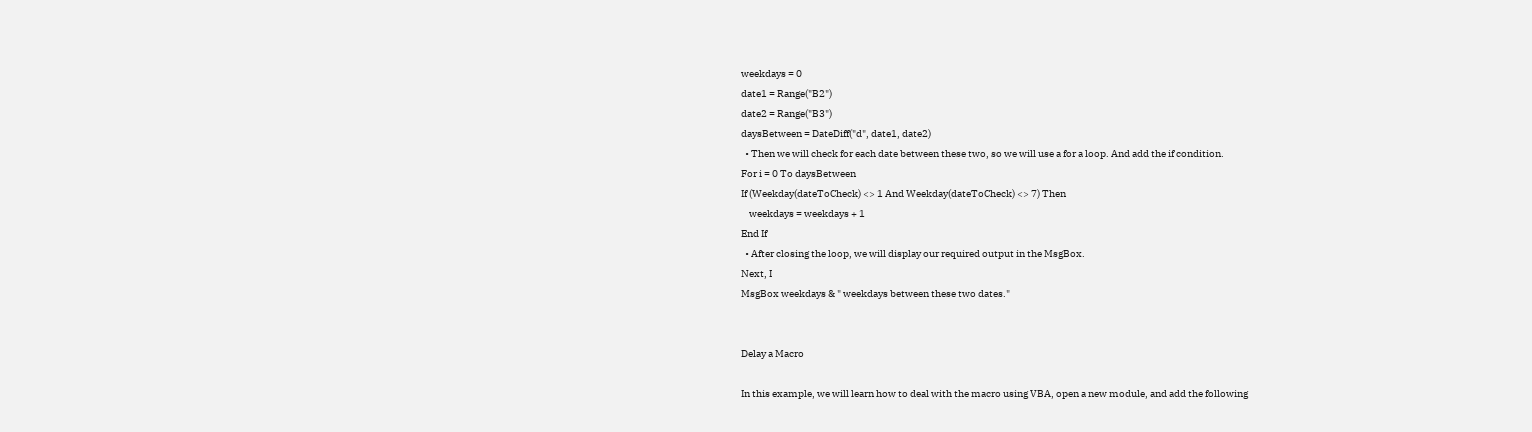weekdays = 0
date1 = Range("B2")
date2 = Range("B3")
daysBetween = DateDiff("d", date1, date2)
  • Then we will check for each date between these two, so we will use a for a loop. And add the if condition.
For i = 0 To daysBetween
If (Weekday(dateToCheck) <> 1 And Weekday(dateToCheck) <> 7) Then
    weekdays = weekdays + 1
End If
  • After closing the loop, we will display our required output in the MsgBox.
Next, I
MsgBox weekdays & " weekdays between these two dates."


Delay a Macro

In this example, we will learn how to deal with the macro using VBA, open a new module, and add the following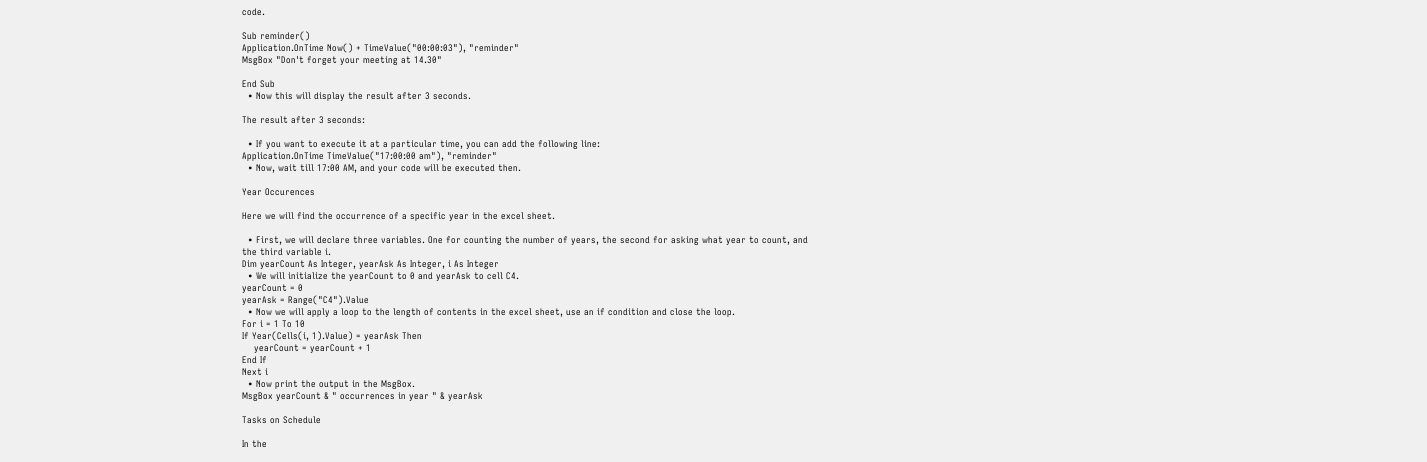code.

Sub reminder()
Application.OnTime Now() + TimeValue("00:00:03"), "reminder"
MsgBox "Don't forget your meeting at 14.30"

End Sub
  • Now this will display the result after 3 seconds.

The result after 3 seconds:

  • If you want to execute it at a particular time, you can add the following line:
Application.OnTime TimeValue("17:00:00 am"), "reminder"
  • Now, wait till 17:00 AM, and your code will be executed then.

Year Occurences

Here we will find the occurrence of a specific year in the excel sheet.

  • First, we will declare three variables. One for counting the number of years, the second for asking what year to count, and the third variable i.
Dim yearCount As Integer, yearAsk As Integer, i As Integer
  • We will initialize the yearCount to 0 and yearAsk to cell C4.
yearCount = 0
yearAsk = Range("C4").Value
  • Now we will apply a loop to the length of contents in the excel sheet, use an if condition and close the loop.
For i = 1 To 10
If Year(Cells(i, 1).Value) = yearAsk Then
    yearCount = yearCount + 1
End If
Next i
  • Now print the output in the MsgBox.
MsgBox yearCount & " occurrences in year " & yearAsk

Tasks on Schedule

In the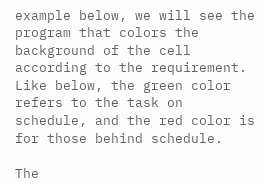example below, we will see the program that colors the background of the cell according to the requirement. Like below, the green color refers to the task on schedule, and the red color is for those behind schedule.

The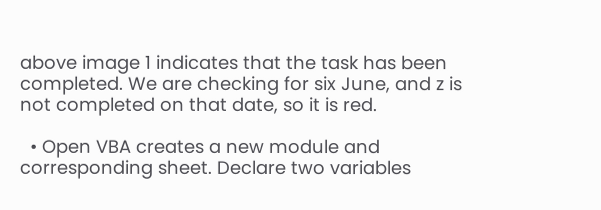above image 1 indicates that the task has been completed. We are checking for six June, and z is not completed on that date, so it is red.

  • Open VBA creates a new module and corresponding sheet. Declare two variables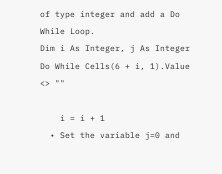of type integer and add a Do While Loop.
Dim i As Integer, j As Integer
Do While Cells(6 + i, 1).Value <> ""

    i = i + 1
  • Set the variable j=0 and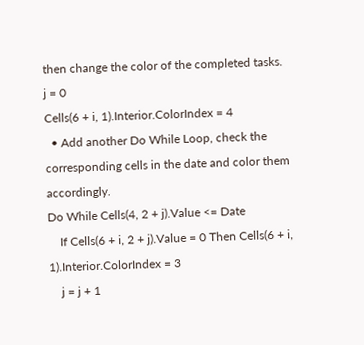then change the color of the completed tasks.
j = 0
Cells(6 + i, 1).Interior.ColorIndex = 4
  • Add another Do While Loop, check the corresponding cells in the date and color them accordingly.
Do While Cells(4, 2 + j).Value <= Date
    If Cells(6 + i, 2 + j).Value = 0 Then Cells(6 + i, 1).Interior.ColorIndex = 3
    j = j + 1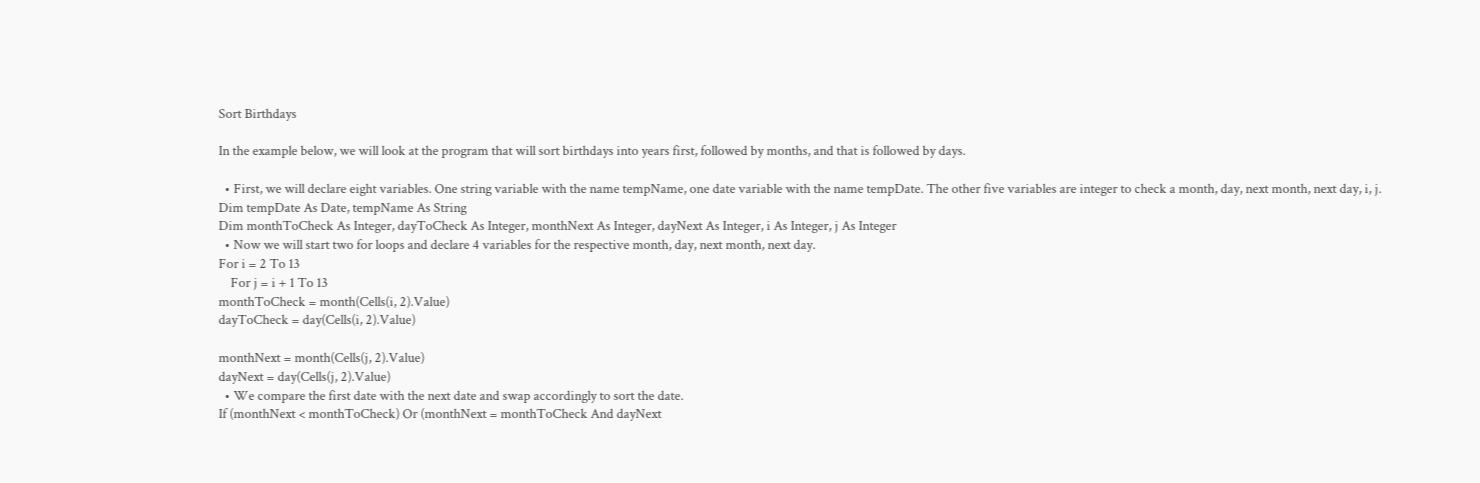Sort Birthdays

In the example below, we will look at the program that will sort birthdays into years first, followed by months, and that is followed by days.

  • First, we will declare eight variables. One string variable with the name tempName, one date variable with the name tempDate. The other five variables are integer to check a month, day, next month, next day, i, j.
Dim tempDate As Date, tempName As String
Dim monthToCheck As Integer, dayToCheck As Integer, monthNext As Integer, dayNext As Integer, i As Integer, j As Integer
  • Now we will start two for loops and declare 4 variables for the respective month, day, next month, next day.
For i = 2 To 13
    For j = i + 1 To 13
monthToCheck = month(Cells(i, 2).Value)
dayToCheck = day(Cells(i, 2).Value)

monthNext = month(Cells(j, 2).Value)
dayNext = day(Cells(j, 2).Value)
  • We compare the first date with the next date and swap accordingly to sort the date.
If (monthNext < monthToCheck) Or (monthNext = monthToCheck And dayNext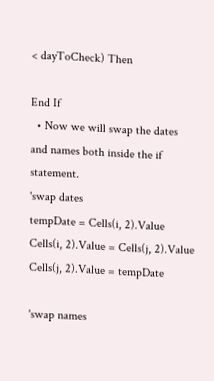< dayToCheck) Then

End If
  • Now we will swap the dates and names both inside the if statement.
'swap dates
tempDate = Cells(i, 2).Value
Cells(i, 2).Value = Cells(j, 2).Value
Cells(j, 2).Value = tempDate

'swap names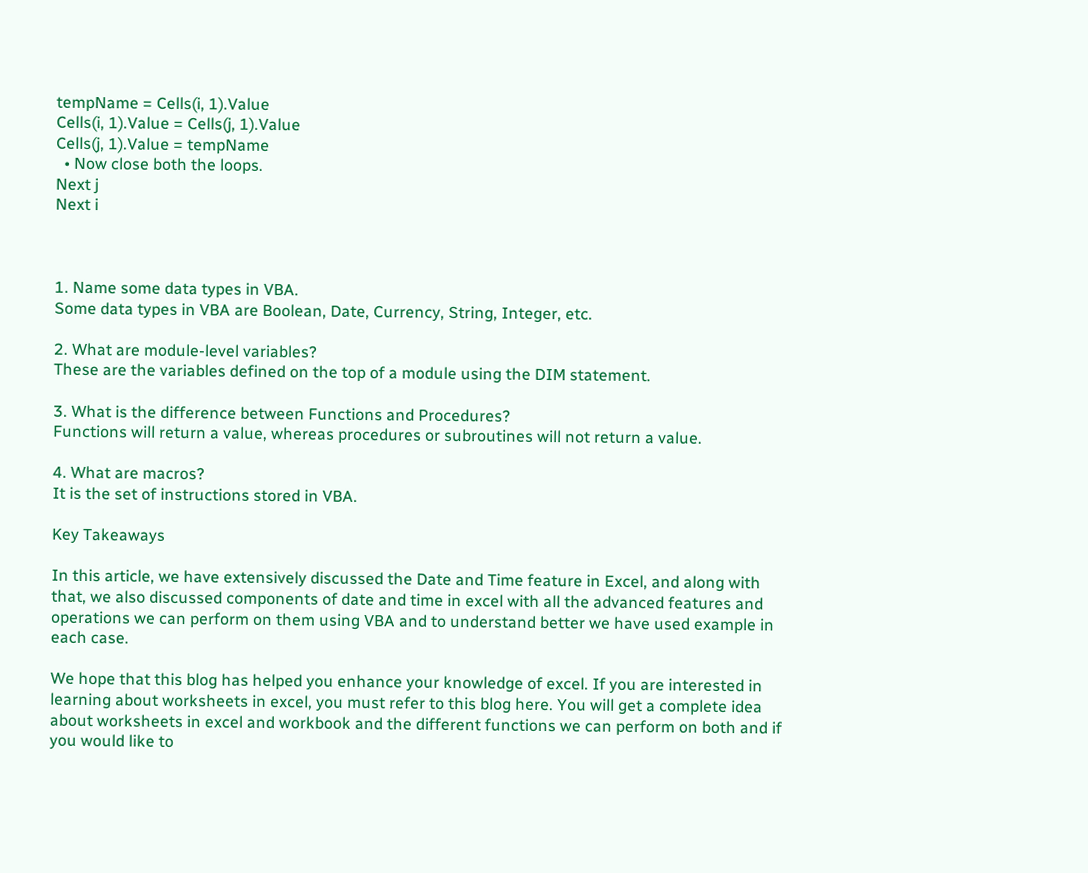tempName = Cells(i, 1).Value
Cells(i, 1).Value = Cells(j, 1).Value
Cells(j, 1).Value = tempName
  • Now close both the loops.
Next j
Next i



1. Name some data types in VBA.
Some data types in VBA are Boolean, Date, Currency, String, Integer, etc.

2. What are module-level variables?
These are the variables defined on the top of a module using the DIM statement.

3. What is the difference between Functions and Procedures?
Functions will return a value, whereas procedures or subroutines will not return a value.

4. What are macros?
It is the set of instructions stored in VBA.

Key Takeaways

In this article, we have extensively discussed the Date and Time feature in Excel, and along with that, we also discussed components of date and time in excel with all the advanced features and operations we can perform on them using VBA and to understand better we have used example in each case.

We hope that this blog has helped you enhance your knowledge of excel. If you are interested in learning about worksheets in excel, you must refer to this blog here. You will get a complete idea about worksheets in excel and workbook and the different functions we can perform on both and if you would like to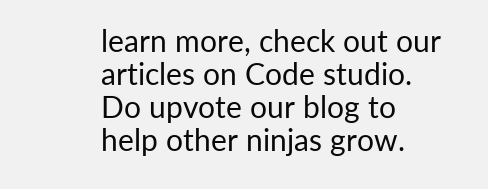learn more, check out our articles on Code studio. Do upvote our blog to help other ninjas grow.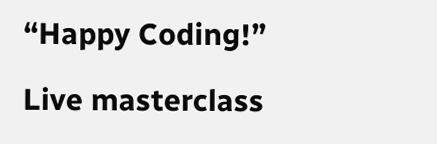“Happy Coding!”

Live masterclass